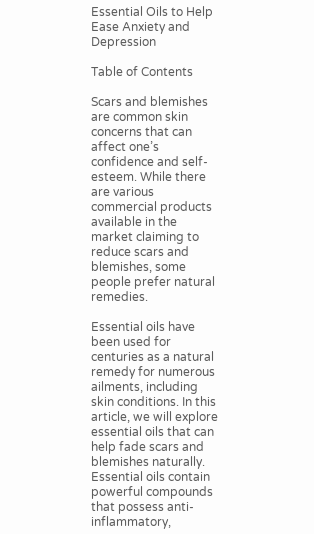Essential Oils to Help Ease Anxiety and Depression

Table of Contents

Scars and blemishes are common skin concerns that can affect one’s confidence and self-esteem. While there are various commercial products available in the market claiming to reduce scars and blemishes, some people prefer natural remedies.

Essential oils have been used for centuries as a natural remedy for numerous ailments, including skin conditions. In this article, we will explore essential oils that can help fade scars and blemishes naturally. Essential oils contain powerful compounds that possess anti-inflammatory,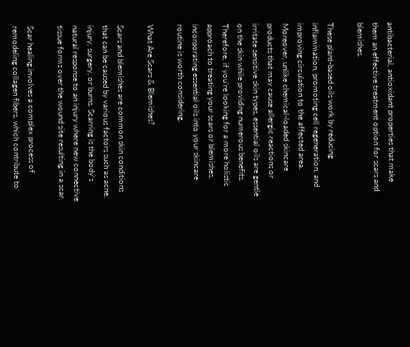antibacterial, antioxidant properties that make them an effective treatment option for scars and blemishes.

These plant-based oils work by reducing inflammation, promoting cell regeneration, and improving circulation to the affected area. Moreover, unlike chemical-loaded skincare products that may cause allergic reactions or irritate sensitive skin types, essential oils are gentle on the skin while providing numerous benefits. Therefore, if you’re looking for a more holistic approach to treating your scars or blemishes, incorporating essential oils into your skincare routine is worth considering.

What Are Scars & Blemishes?

Scars and blemishes are common skin conditions that can be caused by various factors such as acne, injury, surgery, or burns. Scarring is the body’s natural response to an injury where new connective tissue forms over the wound site resulting in a scar.

Scar healing involves a complex process of remodeling collagen fibers, which contribute to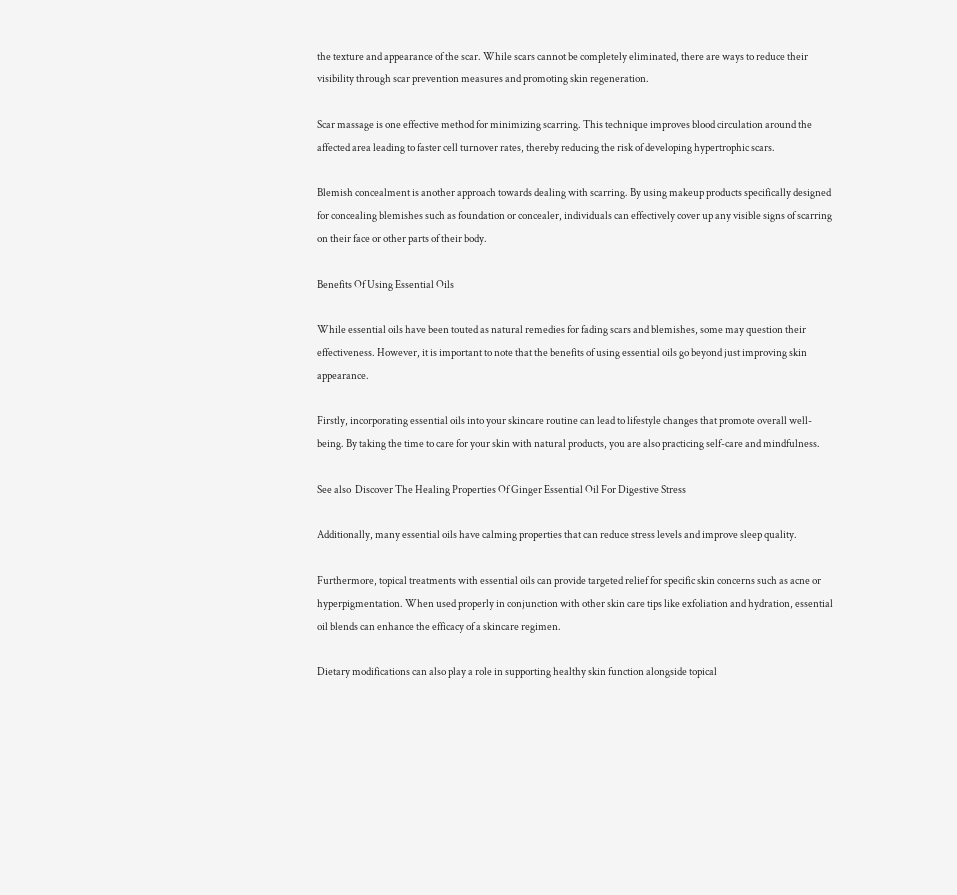the texture and appearance of the scar. While scars cannot be completely eliminated, there are ways to reduce their visibility through scar prevention measures and promoting skin regeneration.

Scar massage is one effective method for minimizing scarring. This technique improves blood circulation around the affected area leading to faster cell turnover rates, thereby reducing the risk of developing hypertrophic scars.

Blemish concealment is another approach towards dealing with scarring. By using makeup products specifically designed for concealing blemishes such as foundation or concealer, individuals can effectively cover up any visible signs of scarring on their face or other parts of their body.

Benefits Of Using Essential Oils

While essential oils have been touted as natural remedies for fading scars and blemishes, some may question their effectiveness. However, it is important to note that the benefits of using essential oils go beyond just improving skin appearance.

Firstly, incorporating essential oils into your skincare routine can lead to lifestyle changes that promote overall well-being. By taking the time to care for your skin with natural products, you are also practicing self-care and mindfulness.

See also  Discover The Healing Properties Of Ginger Essential Oil For Digestive Stress

Additionally, many essential oils have calming properties that can reduce stress levels and improve sleep quality.

Furthermore, topical treatments with essential oils can provide targeted relief for specific skin concerns such as acne or hyperpigmentation. When used properly in conjunction with other skin care tips like exfoliation and hydration, essential oil blends can enhance the efficacy of a skincare regimen.

Dietary modifications can also play a role in supporting healthy skin function alongside topical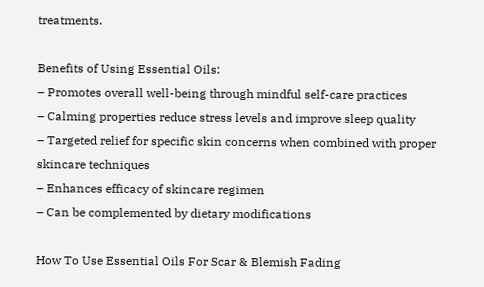treatments.

Benefits of Using Essential Oils:
– Promotes overall well-being through mindful self-care practices
– Calming properties reduce stress levels and improve sleep quality
– Targeted relief for specific skin concerns when combined with proper skincare techniques
– Enhances efficacy of skincare regimen
– Can be complemented by dietary modifications

How To Use Essential Oils For Scar & Blemish Fading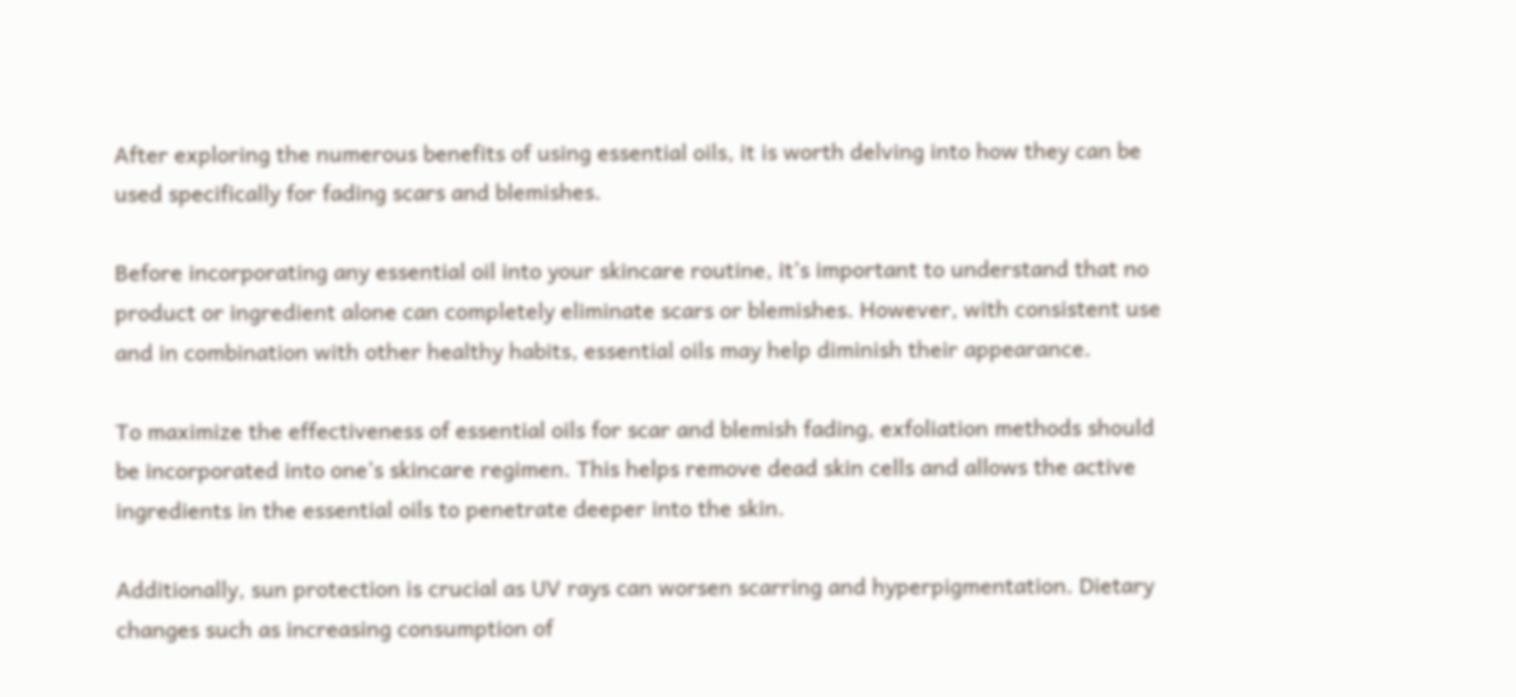After exploring the numerous benefits of using essential oils, it is worth delving into how they can be used specifically for fading scars and blemishes.

Before incorporating any essential oil into your skincare routine, it’s important to understand that no product or ingredient alone can completely eliminate scars or blemishes. However, with consistent use and in combination with other healthy habits, essential oils may help diminish their appearance.

To maximize the effectiveness of essential oils for scar and blemish fading, exfoliation methods should be incorporated into one’s skincare regimen. This helps remove dead skin cells and allows the active ingredients in the essential oils to penetrate deeper into the skin.

Additionally, sun protection is crucial as UV rays can worsen scarring and hyperpigmentation. Dietary changes such as increasing consumption of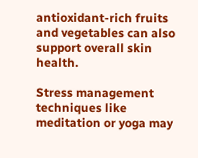antioxidant-rich fruits and vegetables can also support overall skin health.

Stress management techniques like meditation or yoga may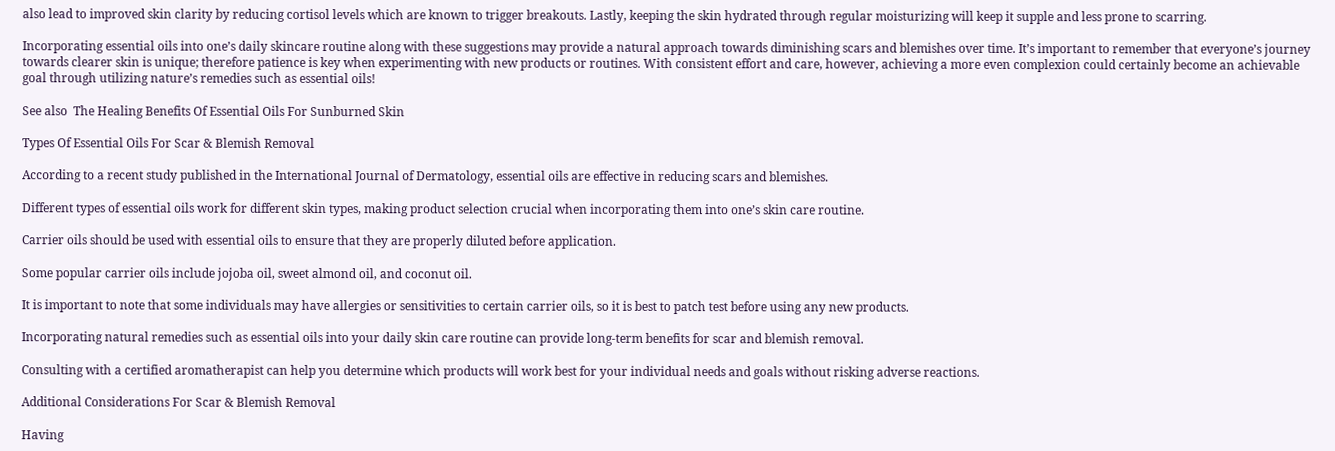also lead to improved skin clarity by reducing cortisol levels which are known to trigger breakouts. Lastly, keeping the skin hydrated through regular moisturizing will keep it supple and less prone to scarring.

Incorporating essential oils into one’s daily skincare routine along with these suggestions may provide a natural approach towards diminishing scars and blemishes over time. It’s important to remember that everyone’s journey towards clearer skin is unique; therefore patience is key when experimenting with new products or routines. With consistent effort and care, however, achieving a more even complexion could certainly become an achievable goal through utilizing nature’s remedies such as essential oils!

See also  The Healing Benefits Of Essential Oils For Sunburned Skin

Types Of Essential Oils For Scar & Blemish Removal

According to a recent study published in the International Journal of Dermatology, essential oils are effective in reducing scars and blemishes.

Different types of essential oils work for different skin types, making product selection crucial when incorporating them into one’s skin care routine.

Carrier oils should be used with essential oils to ensure that they are properly diluted before application.

Some popular carrier oils include jojoba oil, sweet almond oil, and coconut oil.

It is important to note that some individuals may have allergies or sensitivities to certain carrier oils, so it is best to patch test before using any new products.

Incorporating natural remedies such as essential oils into your daily skin care routine can provide long-term benefits for scar and blemish removal.

Consulting with a certified aromatherapist can help you determine which products will work best for your individual needs and goals without risking adverse reactions.

Additional Considerations For Scar & Blemish Removal

Having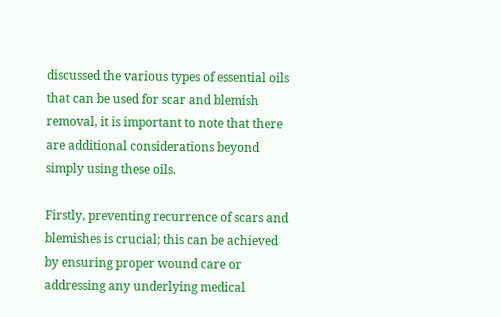discussed the various types of essential oils that can be used for scar and blemish removal, it is important to note that there are additional considerations beyond simply using these oils.

Firstly, preventing recurrence of scars and blemishes is crucial; this can be achieved by ensuring proper wound care or addressing any underlying medical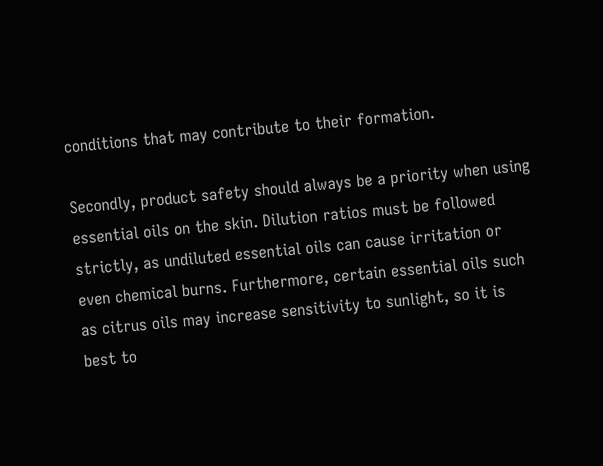conditions that may contribute to their formation.

Secondly, product safety should always be a priority when using essential oils on the skin. Dilution ratios must be followed strictly, as undiluted essential oils can cause irritation or even chemical burns. Furthermore, certain essential oils such as citrus oils may increase sensitivity to sunlight, so it is best to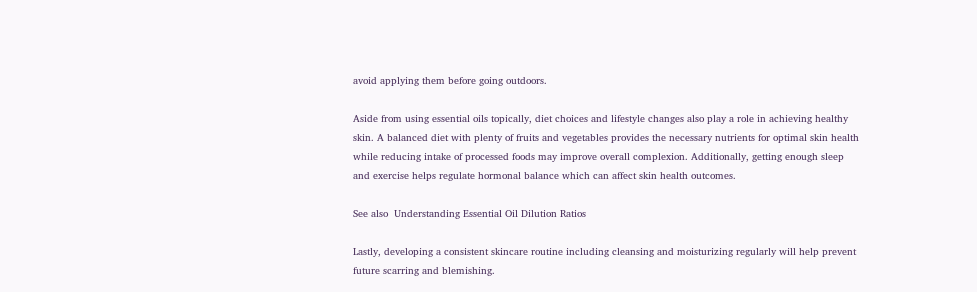avoid applying them before going outdoors.

Aside from using essential oils topically, diet choices and lifestyle changes also play a role in achieving healthy skin. A balanced diet with plenty of fruits and vegetables provides the necessary nutrients for optimal skin health while reducing intake of processed foods may improve overall complexion. Additionally, getting enough sleep and exercise helps regulate hormonal balance which can affect skin health outcomes.

See also  Understanding Essential Oil Dilution Ratios

Lastly, developing a consistent skincare routine including cleansing and moisturizing regularly will help prevent future scarring and blemishing.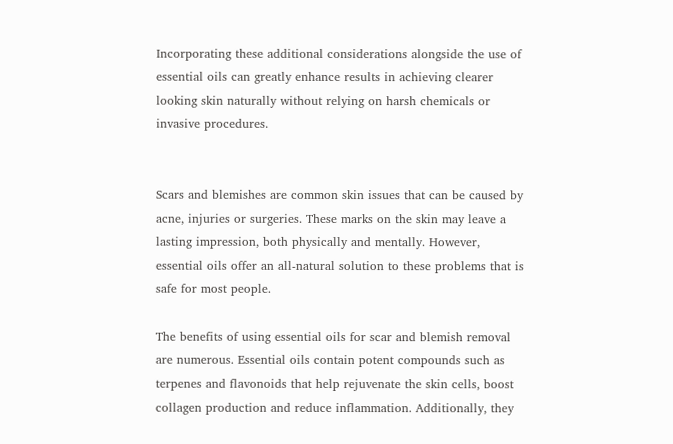Incorporating these additional considerations alongside the use of essential oils can greatly enhance results in achieving clearer looking skin naturally without relying on harsh chemicals or invasive procedures.


Scars and blemishes are common skin issues that can be caused by acne, injuries or surgeries. These marks on the skin may leave a lasting impression, both physically and mentally. However, essential oils offer an all-natural solution to these problems that is safe for most people.

The benefits of using essential oils for scar and blemish removal are numerous. Essential oils contain potent compounds such as terpenes and flavonoids that help rejuvenate the skin cells, boost collagen production and reduce inflammation. Additionally, they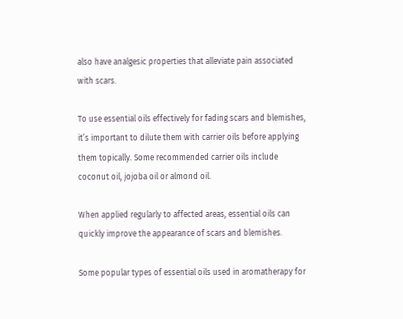also have analgesic properties that alleviate pain associated with scars.

To use essential oils effectively for fading scars and blemishes, it’s important to dilute them with carrier oils before applying them topically. Some recommended carrier oils include coconut oil, jojoba oil or almond oil.

When applied regularly to affected areas, essential oils can quickly improve the appearance of scars and blemishes.

Some popular types of essential oils used in aromatherapy for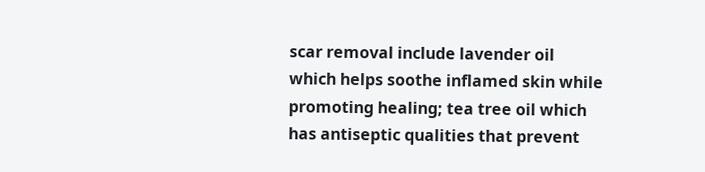scar removal include lavender oil which helps soothe inflamed skin while promoting healing; tea tree oil which has antiseptic qualities that prevent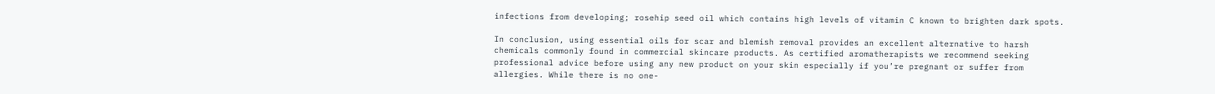infections from developing; rosehip seed oil which contains high levels of vitamin C known to brighten dark spots.

In conclusion, using essential oils for scar and blemish removal provides an excellent alternative to harsh chemicals commonly found in commercial skincare products. As certified aromatherapists we recommend seeking professional advice before using any new product on your skin especially if you’re pregnant or suffer from allergies. While there is no one-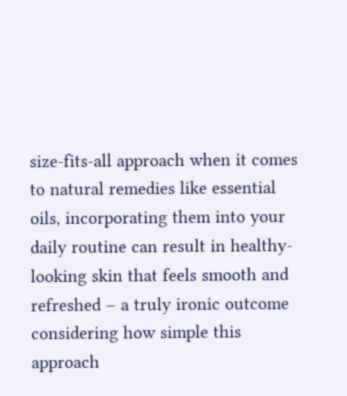size-fits-all approach when it comes to natural remedies like essential oils, incorporating them into your daily routine can result in healthy-looking skin that feels smooth and refreshed – a truly ironic outcome considering how simple this approach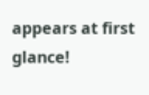appears at first glance!